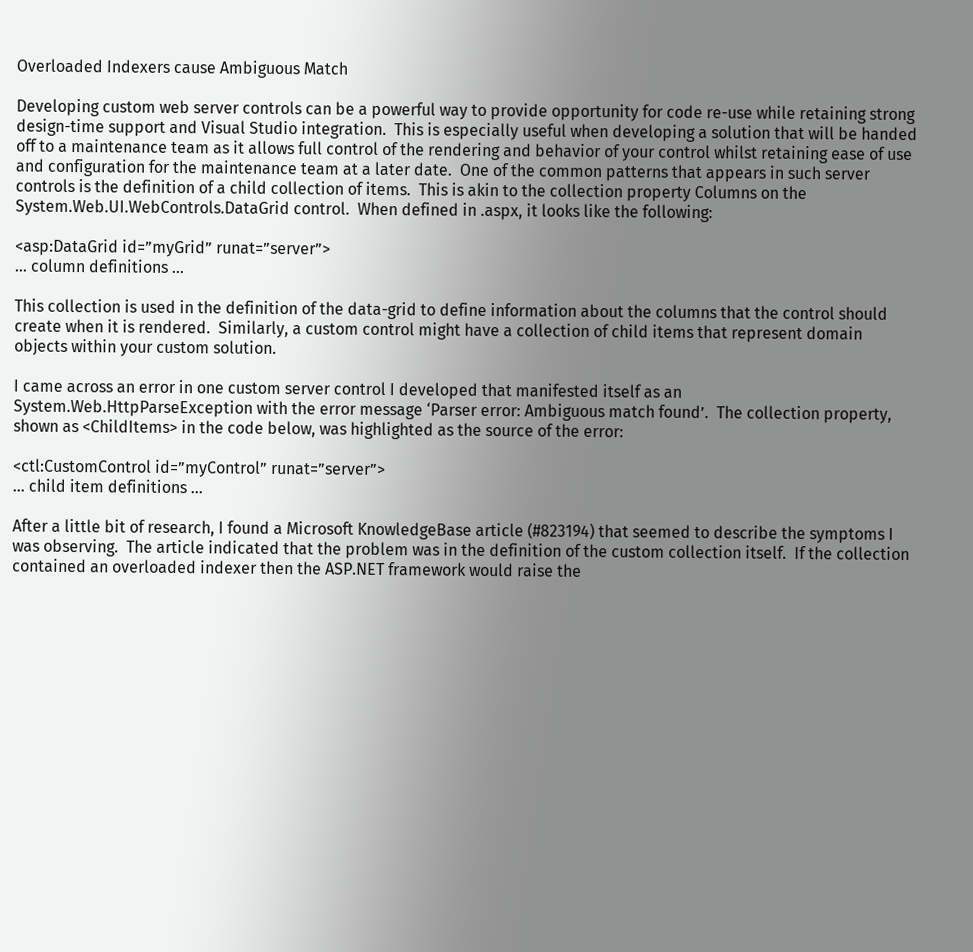Overloaded Indexers cause Ambiguous Match

Developing custom web server controls can be a powerful way to provide opportunity for code re-use while retaining strong design-time support and Visual Studio integration.  This is especially useful when developing a solution that will be handed off to a maintenance team as it allows full control of the rendering and behavior of your control whilst retaining ease of use and configuration for the maintenance team at a later date.  One of the common patterns that appears in such server controls is the definition of a child collection of items.  This is akin to the collection property Columns on the System.Web.UI.WebControls.DataGrid control.  When defined in .aspx, it looks like the following:

<asp:DataGrid id=”myGrid” runat=”server”>
… column definitions …

This collection is used in the definition of the data-grid to define information about the columns that the control should create when it is rendered.  Similarly, a custom control might have a collection of child items that represent domain objects within your custom solution.

I came across an error in one custom server control I developed that manifested itself as an System.Web.HttpParseException with the error message ‘Parser error: Ambiguous match found’.  The collection property, shown as <ChildItems> in the code below, was highlighted as the source of the error:

<ctl:CustomControl id=”myControl” runat=”server”>
… child item definitions …

After a little bit of research, I found a Microsoft KnowledgeBase article (#823194) that seemed to describe the symptoms I was observing.  The article indicated that the problem was in the definition of the custom collection itself.  If the collection contained an overloaded indexer then the ASP.NET framework would raise the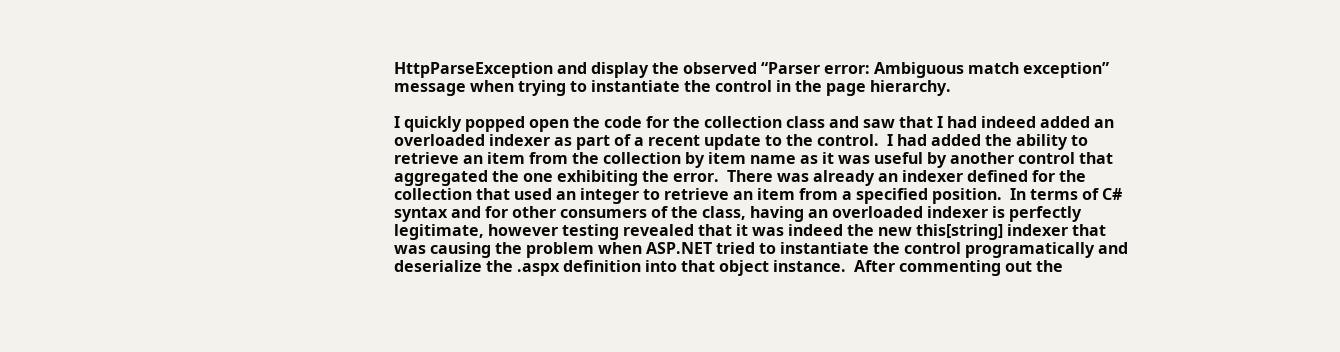HttpParseException and display the observed “Parser error: Ambiguous match exception” message when trying to instantiate the control in the page hierarchy.

I quickly popped open the code for the collection class and saw that I had indeed added an overloaded indexer as part of a recent update to the control.  I had added the ability to retrieve an item from the collection by item name as it was useful by another control that aggregated the one exhibiting the error.  There was already an indexer defined for the collection that used an integer to retrieve an item from a specified position.  In terms of C# syntax and for other consumers of the class, having an overloaded indexer is perfectly legitimate, however testing revealed that it was indeed the new this[string] indexer that was causing the problem when ASP.NET tried to instantiate the control programatically and deserialize the .aspx definition into that object instance.  After commenting out the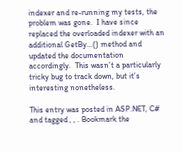indexer and re-running my tests, the problem was gone.  I have since replaced the overloaded indexer with an additional GetBy…() method and updated the documentation accordingly.  This wasn’t a particularly tricky bug to track down, but it’s interesting nonetheless.

This entry was posted in ASP.NET, C# and tagged , , . Bookmark the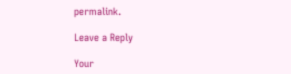permalink.

Leave a Reply

Your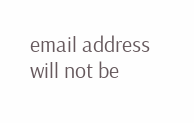email address will not be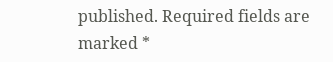published. Required fields are marked *